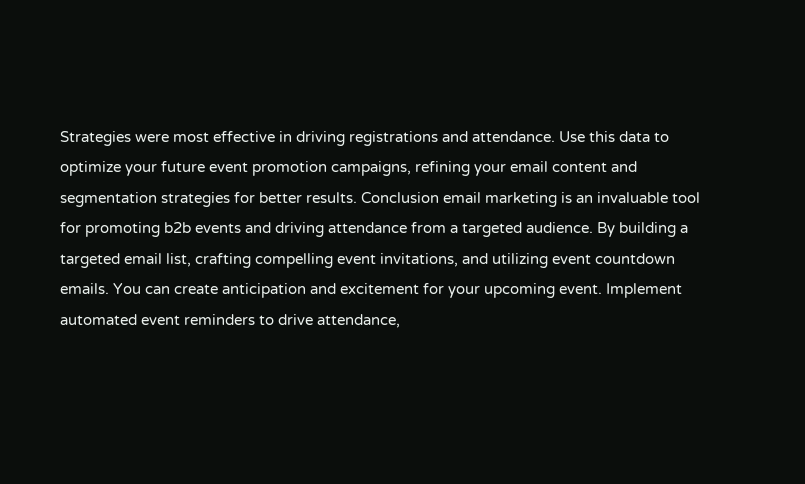Strategies were most effective in driving registrations and attendance. Use this data to optimize your future event promotion campaigns, refining your email content and segmentation strategies for better results. Conclusion email marketing is an invaluable tool for promoting b2b events and driving attendance from a targeted audience. By building a targeted email list, crafting compelling event invitations, and utilizing event countdown emails. You can create anticipation and excitement for your upcoming event. Implement automated event reminders to drive attendance,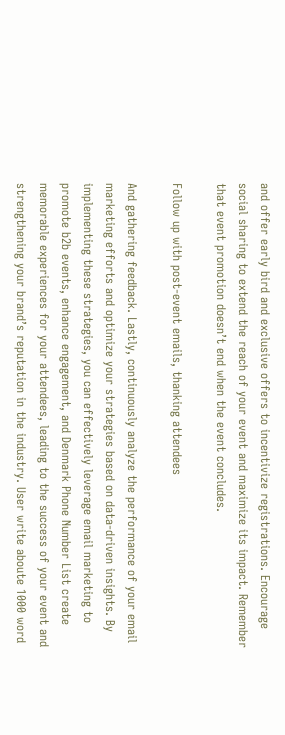and offer early bird and exclusive offers to incentivize registrations. Encourage social sharing to extend the reach of your event and maximize its impact. Remember that event promotion doesn’t end when the event concludes.

Follow up with post-event emails, thanking attendees

And gathering feedback. Lastly, continuously analyze the performance of your email marketing efforts and optimize your strategies based on data-driven insights. By implementing these strategies, you can effectively leverage email marketing to promote b2b events, enhance engagement, and Denmark Phone Number List create memorable experiences for your attendees, leading to the success of your event and strengthening your brand’s reputation in the industry. User write aboute 1000 word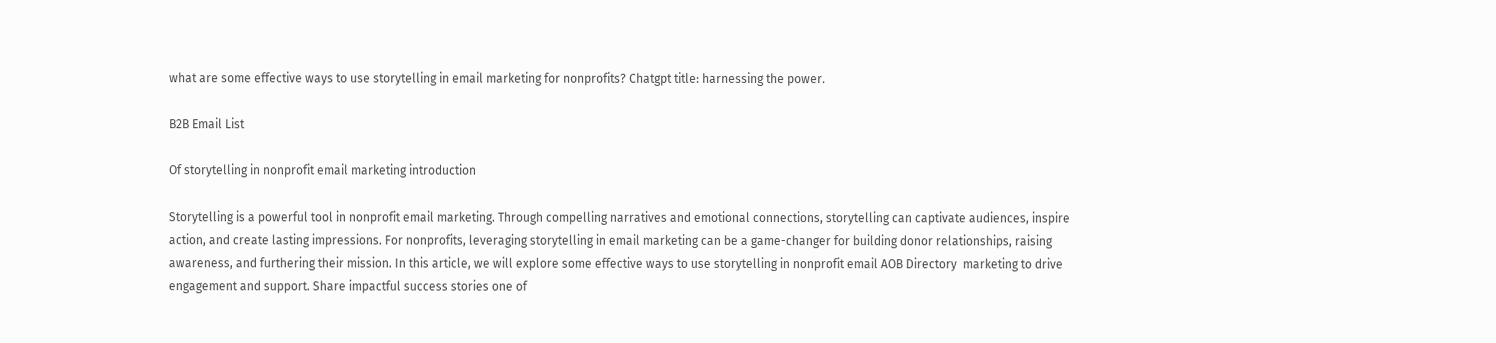what are some effective ways to use storytelling in email marketing for nonprofits? Chatgpt title: harnessing the power.

B2B Email List

Of storytelling in nonprofit email marketing introduction

Storytelling is a powerful tool in nonprofit email marketing. Through compelling narratives and emotional connections, storytelling can captivate audiences, inspire action, and create lasting impressions. For nonprofits, leveraging storytelling in email marketing can be a game-changer for building donor relationships, raising awareness, and furthering their mission. In this article, we will explore some effective ways to use storytelling in nonprofit email AOB Directory  marketing to drive engagement and support. Share impactful success stories one of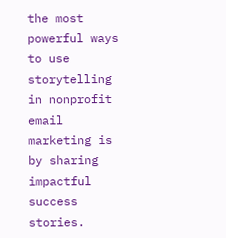the most powerful ways to use storytelling in nonprofit email marketing is by sharing impactful success stories.